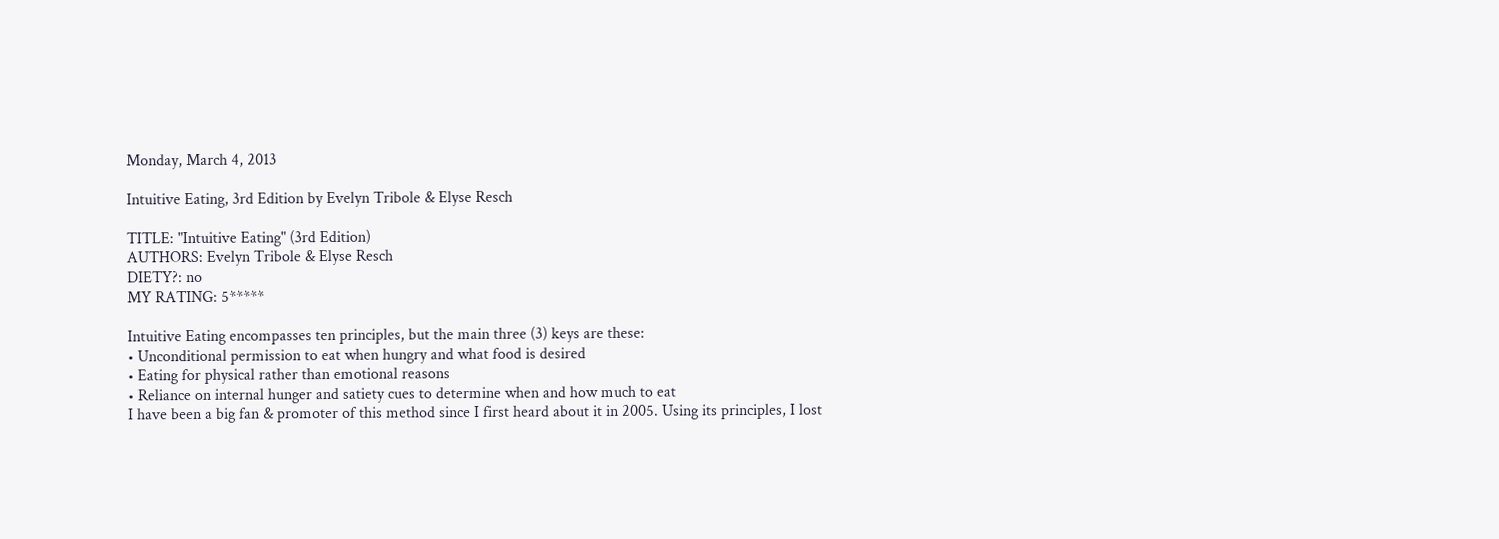Monday, March 4, 2013

Intuitive Eating, 3rd Edition by Evelyn Tribole & Elyse Resch

TITLE: "Intuitive Eating" (3rd Edition)
AUTHORS: Evelyn Tribole & Elyse Resch
DIETY?: no
MY RATING: 5*****

Intuitive Eating encompasses ten principles, but the main three (3) keys are these:
• Unconditional permission to eat when hungry and what food is desired
• Eating for physical rather than emotional reasons
• Reliance on internal hunger and satiety cues to determine when and how much to eat
I have been a big fan & promoter of this method since I first heard about it in 2005. Using its principles, I lost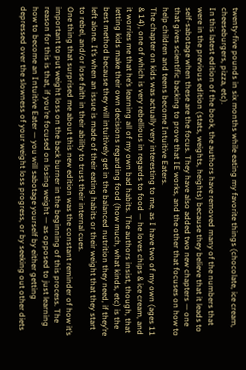twenty-five pounds in six months while eating my favorite things (chocolate, ice cream, cheeseburgers, pizza, etc).
In this latest edition of the book, the authors have removed many of the numbers that were in the previous edition (stats, weights, heights) because they believe that it leads to self-sabotage when these are the focus. They have also added two new chapters — one that gives scientific backing to prove that IE works, and the other that focuses on how to help children and teens become Intuitive Eaters.
The chapter on kids was actually very interesting to me, as I have two of my own (ages 11 & 14), one of which is very rebellious in regards to food — he loves chips & ice cream, and it worries me that he’s learning all of my own bad habits. The authors insist, though, that letting kids make their own decisions regarding food (how much, what kinds, etc) is the best method because they will intuitively get in the balanced nutrition they need, if they’re left alone. It’s when an issue is made of their eating habits or their weight that they start to rebel, and/or lose faith in their ability to trust their internal cues.
One thing that surprised me about this new edition was the constant reminder of how it’s important to put weight loss on the back burner in the beginning of this process. The reason for this is that, if you’re focused on losing weight — as opposed to just learning how to become an Intuitive Eater — you will sabotage yourself by either getting depressed over the slowness of your weight loss progress, or by seeking out other diets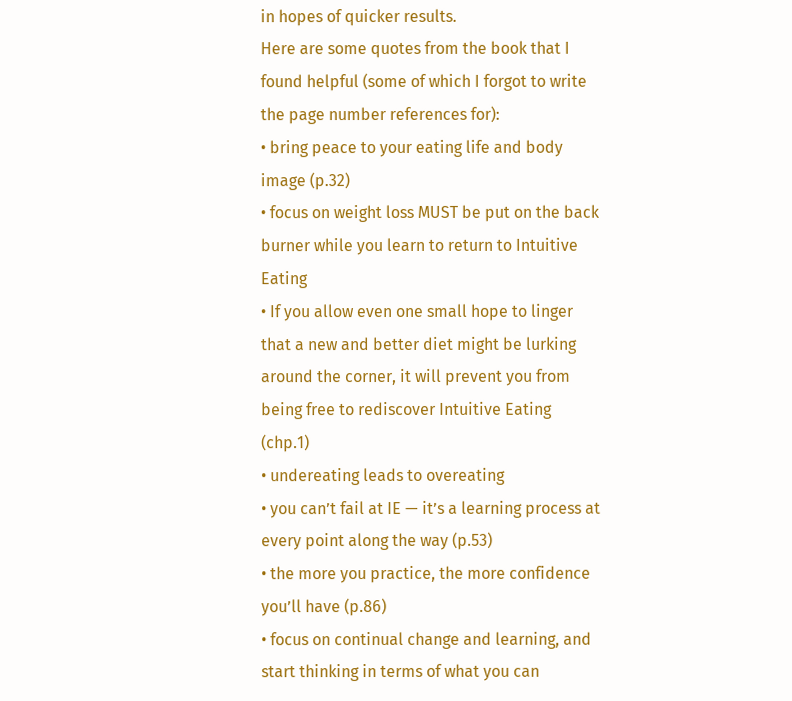in hopes of quicker results.
Here are some quotes from the book that I found helpful (some of which I forgot to write the page number references for):
• bring peace to your eating life and body image (p.32)
• focus on weight loss MUST be put on the back burner while you learn to return to Intuitive Eating
• If you allow even one small hope to linger that a new and better diet might be lurking around the corner, it will prevent you from being free to rediscover Intuitive Eating (chp.1)
• undereating leads to overeating
• you can’t fail at IE — it’s a learning process at every point along the way (p.53)
• the more you practice, the more confidence you’ll have (p.86)
• focus on continual change and learning, and start thinking in terms of what you can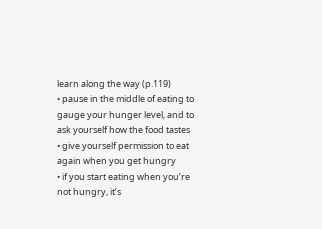learn along the way (p.119)
• pause in the middle of eating to gauge your hunger level, and to ask yourself how the food tastes
• give yourself permission to eat again when you get hungry
• if you start eating when you’re not hungry, it’s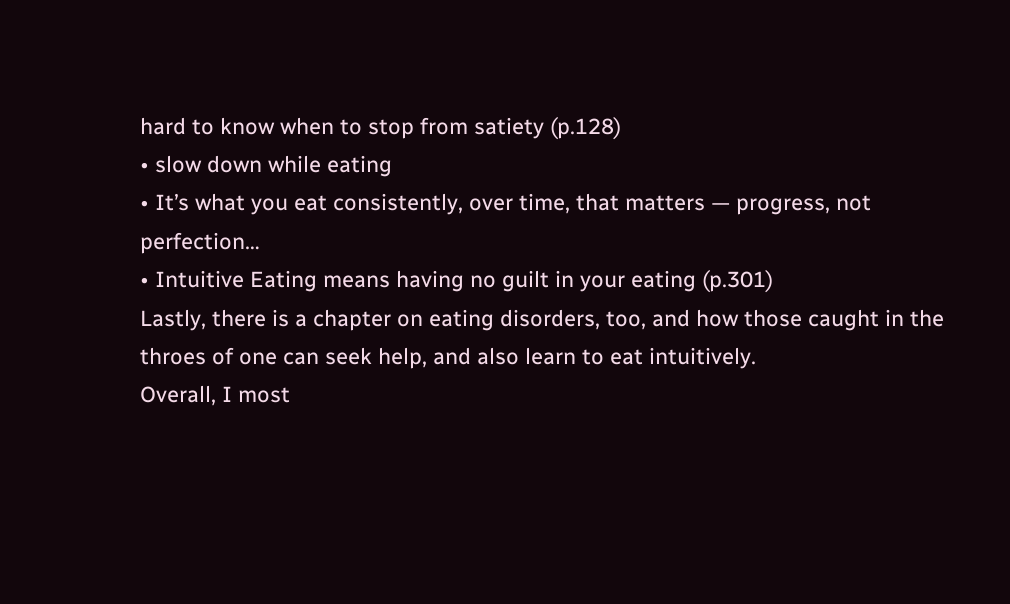hard to know when to stop from satiety (p.128)
• slow down while eating
• It’s what you eat consistently, over time, that matters — progress, not perfection…
• Intuitive Eating means having no guilt in your eating (p.301)
Lastly, there is a chapter on eating disorders, too, and how those caught in the throes of one can seek help, and also learn to eat intuitively.
Overall, I most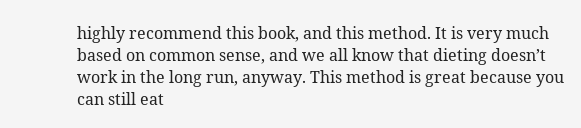highly recommend this book, and this method. It is very much based on common sense, and we all know that dieting doesn’t work in the long run, anyway. This method is great because you can still eat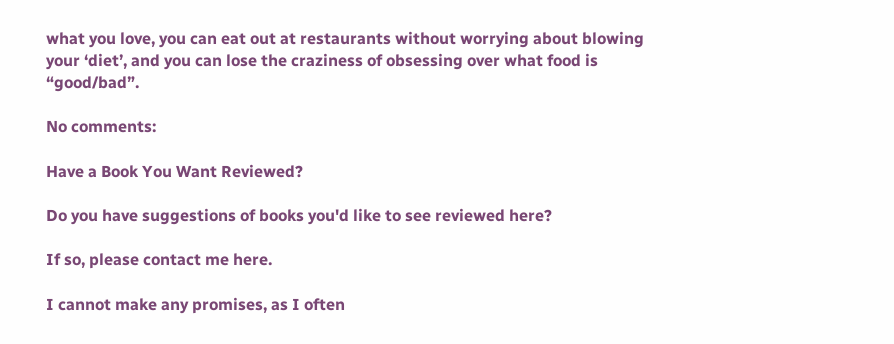what you love, you can eat out at restaurants without worrying about blowing your ‘diet’, and you can lose the craziness of obsessing over what food is “good/bad”.

No comments:

Have a Book You Want Reviewed?

Do you have suggestions of books you'd like to see reviewed here?

If so, please contact me here.

I cannot make any promises, as I often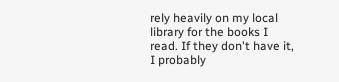rely heavily on my local library for the books I read. If they don't have it, I probably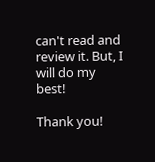can't read and review it. But, I will do my best!

Thank you!